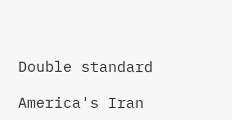Double standard

America's Iran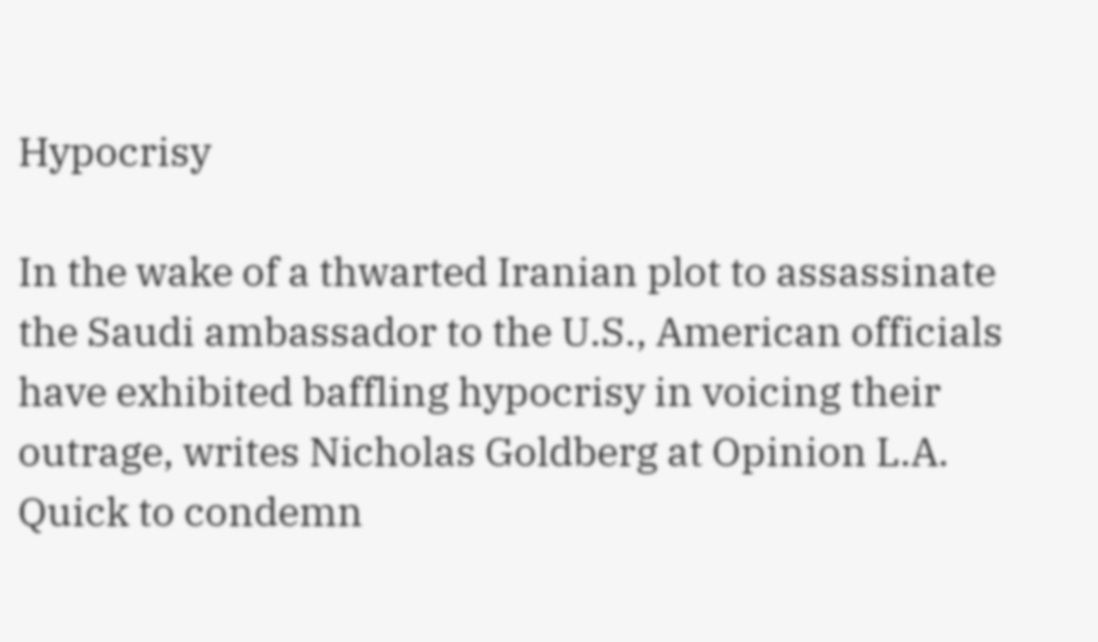Hypocrisy

In the wake of a thwarted Iranian plot to assassinate the Saudi ambassador to the U.S., American officials have exhibited baffling hypocrisy in voicing their outrage, writes Nicholas Goldberg at Opinion L.A. Quick to condemn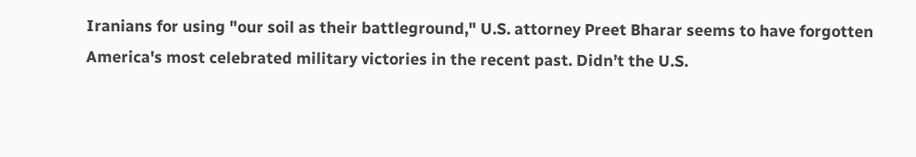Iranians for using "our soil as their battleground," U.S. attorney Preet Bharar seems to have forgotten America's most celebrated military victories in the recent past. Didn’t the U.S.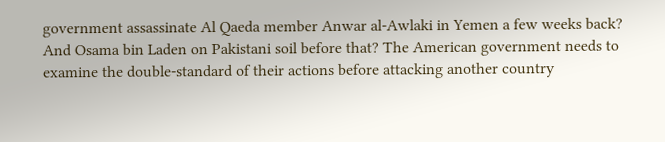government assassinate Al Qaeda member Anwar al-Awlaki in Yemen a few weeks back? And Osama bin Laden on Pakistani soil before that? The American government needs to examine the double-standard of their actions before attacking another country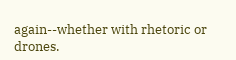again--whether with rhetoric or drones.